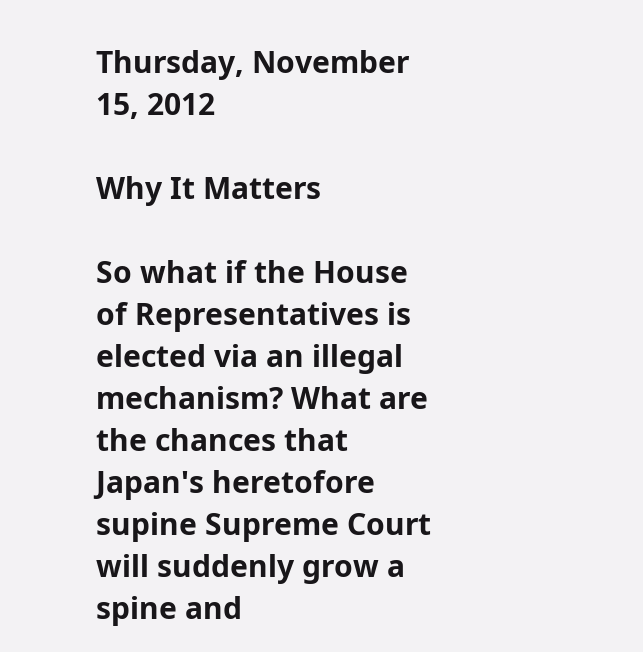Thursday, November 15, 2012

Why It Matters

So what if the House of Representatives is elected via an illegal mechanism? What are the chances that Japan's heretofore supine Supreme Court will suddenly grow a spine and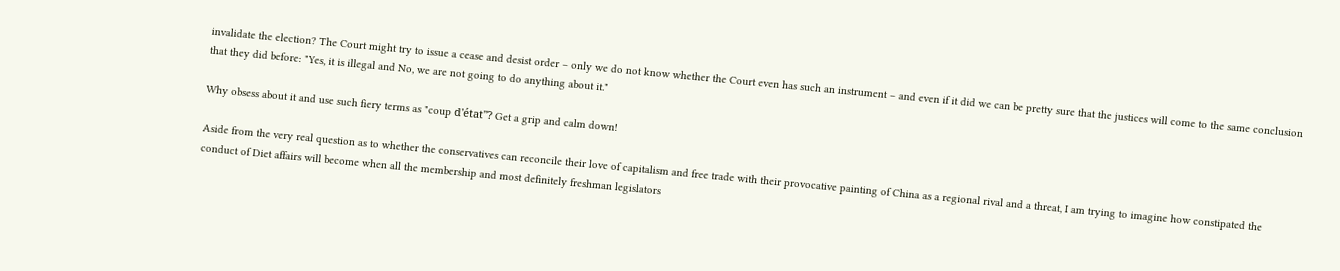invalidate the election? The Court might try to issue a cease and desist order – only we do not know whether the Court even has such an instrument – and even if it did we can be pretty sure that the justices will come to the same conclusion that they did before: "Yes, it is illegal and No, we are not going to do anything about it."

Why obsess about it and use such fiery terms as "coup d'état"? Get a grip and calm down!

Aside from the very real question as to whether the conservatives can reconcile their love of capitalism and free trade with their provocative painting of China as a regional rival and a threat, I am trying to imagine how constipated the conduct of Diet affairs will become when all the membership and most definitely freshman legislators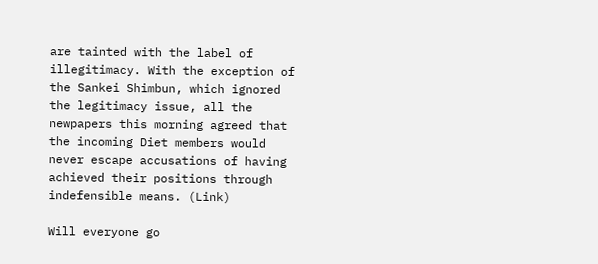are tainted with the label of illegitimacy. With the exception of the Sankei Shimbun, which ignored the legitimacy issue, all the newpapers this morning agreed that the incoming Diet members would never escape accusations of having achieved their positions through indefensible means. (Link)

Will everyone go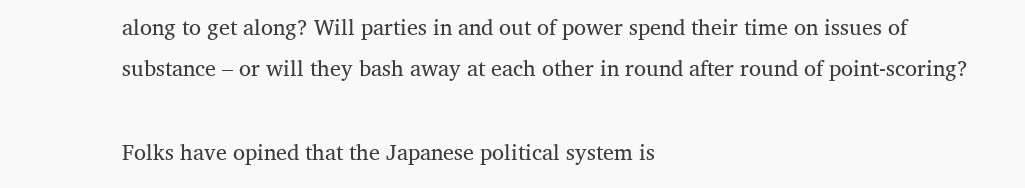along to get along? Will parties in and out of power spend their time on issues of substance – or will they bash away at each other in round after round of point-scoring?

Folks have opined that the Japanese political system is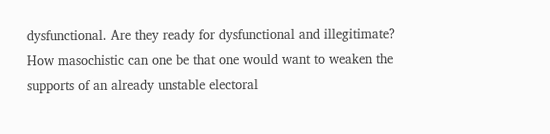dysfunctional. Are they ready for dysfunctional and illegitimate? How masochistic can one be that one would want to weaken the supports of an already unstable electoral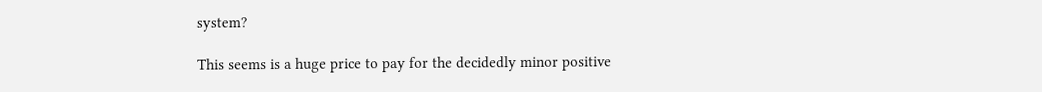system?

This seems is a huge price to pay for the decidedly minor positive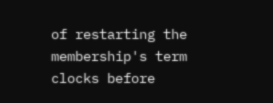of restarting the membership's term clocks before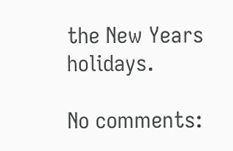the New Years holidays.

No comments: